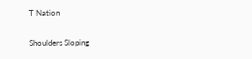T Nation

Shoulders Sloping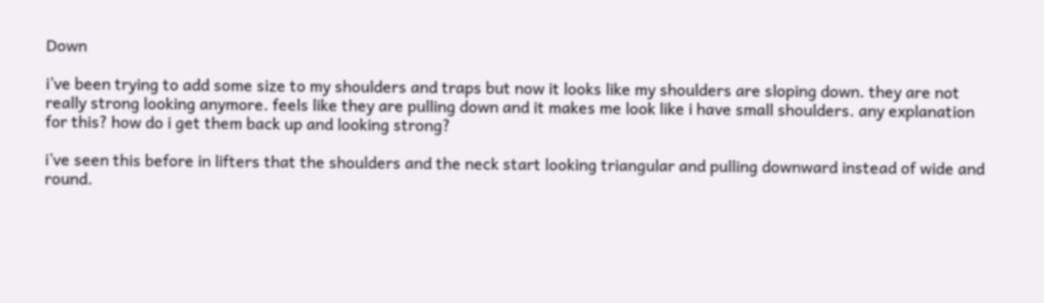Down

i’ve been trying to add some size to my shoulders and traps but now it looks like my shoulders are sloping down. they are not really strong looking anymore. feels like they are pulling down and it makes me look like i have small shoulders. any explanation for this? how do i get them back up and looking strong?

i’ve seen this before in lifters that the shoulders and the neck start looking triangular and pulling downward instead of wide and round.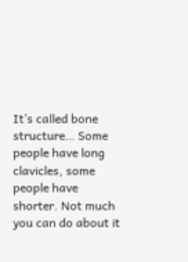It’s called bone structure… Some people have long clavicles, some people have shorter. Not much you can do about it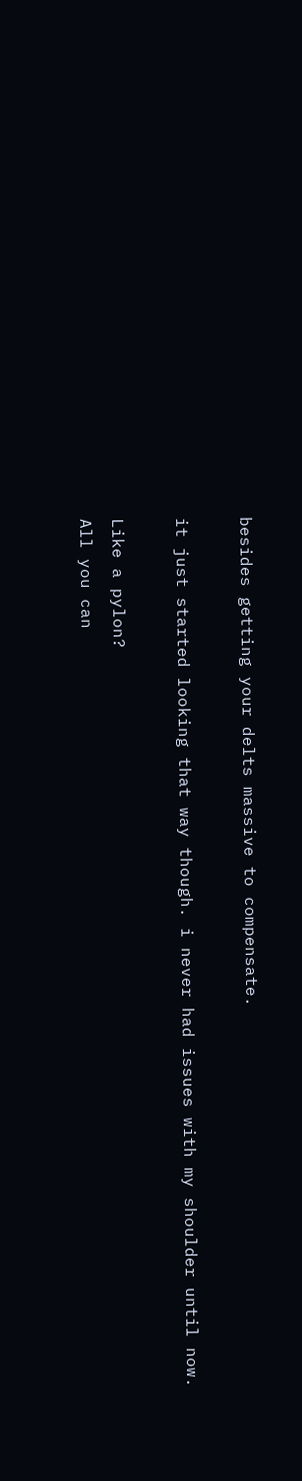besides getting your delts massive to compensate.

it just started looking that way though. i never had issues with my shoulder until now.

Like a pylon?
All you can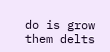do is grow them delts